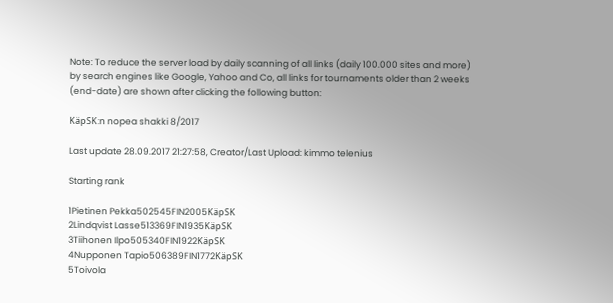Note: To reduce the server load by daily scanning of all links (daily 100.000 sites and more) by search engines like Google, Yahoo and Co, all links for tournaments older than 2 weeks (end-date) are shown after clicking the following button:

KäpSK:n nopea shakki 8/2017

Last update 28.09.2017 21:27:58, Creator/Last Upload: kimmo telenius

Starting rank

1Pietinen Pekka502545FIN2005KäpSK
2Lindqvist Lasse513369FIN1935KäpSK
3Tiihonen Ilpo505340FIN1922KäpSK
4Nupponen Tapio506389FIN1772KäpSK
5Toivola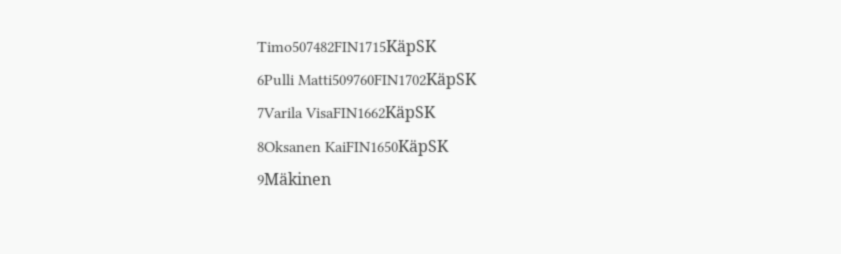Timo507482FIN1715KäpSK
6Pulli Matti509760FIN1702KäpSK
7Varila VisaFIN1662KäpSK
8Oksanen KaiFIN1650KäpSK
9Mäkinen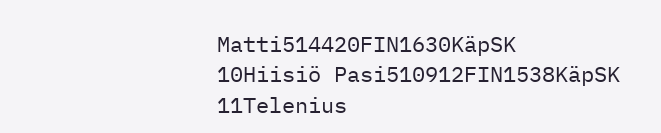Matti514420FIN1630KäpSK
10Hiisiö Pasi510912FIN1538KäpSK
11Telenius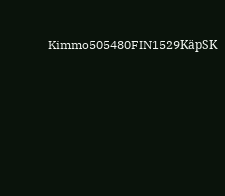Kimmo505480FIN1529KäpSK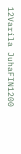12Varila JuhaFIN1200